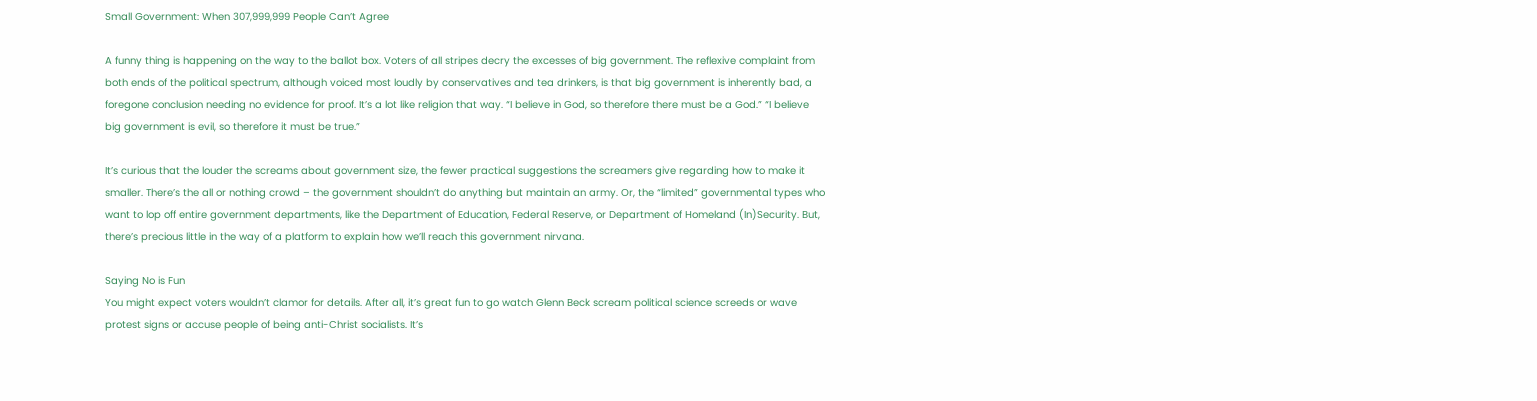Small Government: When 307,999,999 People Can’t Agree

A funny thing is happening on the way to the ballot box. Voters of all stripes decry the excesses of big government. The reflexive complaint from both ends of the political spectrum, although voiced most loudly by conservatives and tea drinkers, is that big government is inherently bad, a foregone conclusion needing no evidence for proof. It’s a lot like religion that way. “I believe in God, so therefore there must be a God.” “I believe big government is evil, so therefore it must be true.”

It’s curious that the louder the screams about government size, the fewer practical suggestions the screamers give regarding how to make it smaller. There’s the all or nothing crowd – the government shouldn’t do anything but maintain an army. Or, the “limited” governmental types who want to lop off entire government departments, like the Department of Education, Federal Reserve, or Department of Homeland (In)Security. But, there’s precious little in the way of a platform to explain how we’ll reach this government nirvana.

Saying No is Fun
You might expect voters wouldn’t clamor for details. After all, it’s great fun to go watch Glenn Beck scream political science screeds or wave protest signs or accuse people of being anti-Christ socialists. It’s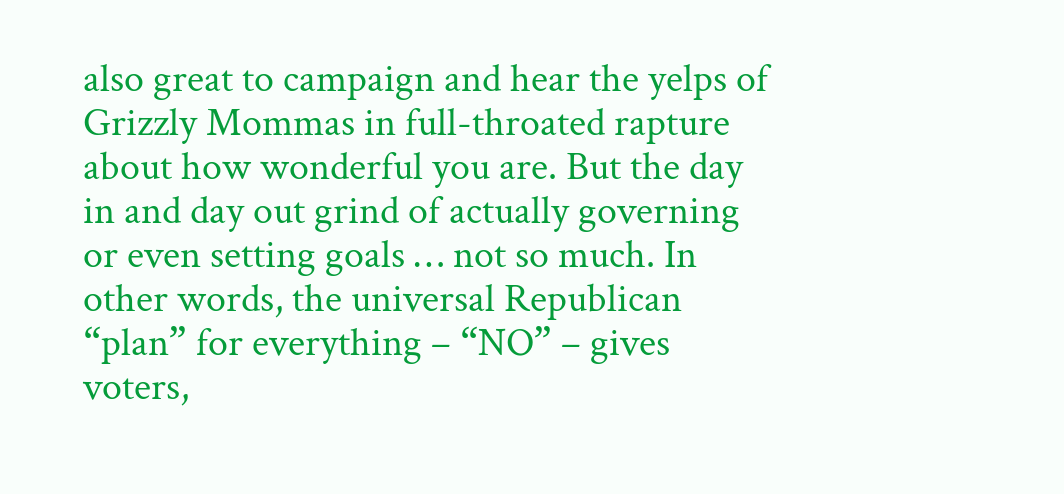also great to campaign and hear the yelps of Grizzly Mommas in full-throated rapture about how wonderful you are. But the day in and day out grind of actually governing or even setting goals … not so much. In other words, the universal Republican “plan” for everything – “NO” – gives voters,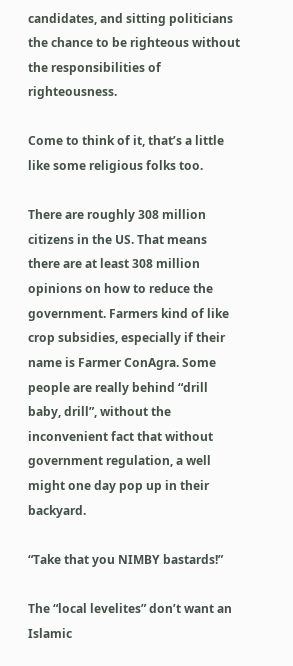candidates, and sitting politicians the chance to be righteous without the responsibilities of righteousness.

Come to think of it, that’s a little like some religious folks too.

There are roughly 308 million citizens in the US. That means there are at least 308 million opinions on how to reduce the government. Farmers kind of like crop subsidies, especially if their name is Farmer ConAgra. Some people are really behind “drill baby, drill”, without the inconvenient fact that without government regulation, a well might one day pop up in their backyard.

“Take that you NIMBY bastards!”

The “local levelites” don’t want an Islamic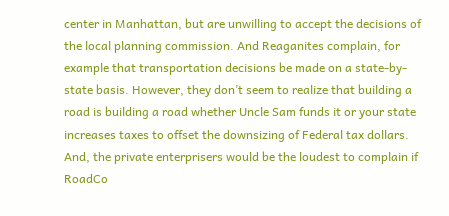center in Manhattan, but are unwilling to accept the decisions of the local planning commission. And Reaganites complain, for example that transportation decisions be made on a state-by-state basis. However, they don’t seem to realize that building a road is building a road whether Uncle Sam funds it or your state increases taxes to offset the downsizing of Federal tax dollars. And, the private enterprisers would be the loudest to complain if RoadCo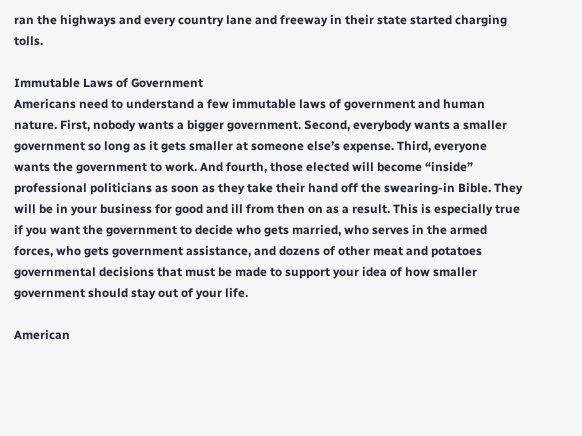ran the highways and every country lane and freeway in their state started charging tolls.

Immutable Laws of Government
Americans need to understand a few immutable laws of government and human nature. First, nobody wants a bigger government. Second, everybody wants a smaller government so long as it gets smaller at someone else’s expense. Third, everyone wants the government to work. And fourth, those elected will become “inside” professional politicians as soon as they take their hand off the swearing-in Bible. They will be in your business for good and ill from then on as a result. This is especially true if you want the government to decide who gets married, who serves in the armed forces, who gets government assistance, and dozens of other meat and potatoes governmental decisions that must be made to support your idea of how smaller government should stay out of your life.

American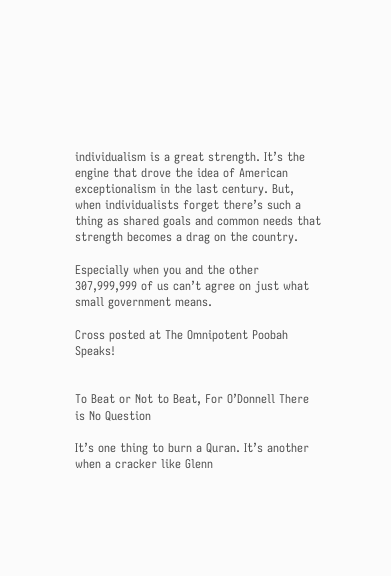individualism is a great strength. It’s the engine that drove the idea of American exceptionalism in the last century. But, when individualists forget there’s such a thing as shared goals and common needs that strength becomes a drag on the country.

Especially when you and the other 307,999,999 of us can’t agree on just what small government means.

Cross posted at The Omnipotent Poobah Speaks!


To Beat or Not to Beat, For O’Donnell There is No Question

It’s one thing to burn a Quran. It’s another when a cracker like Glenn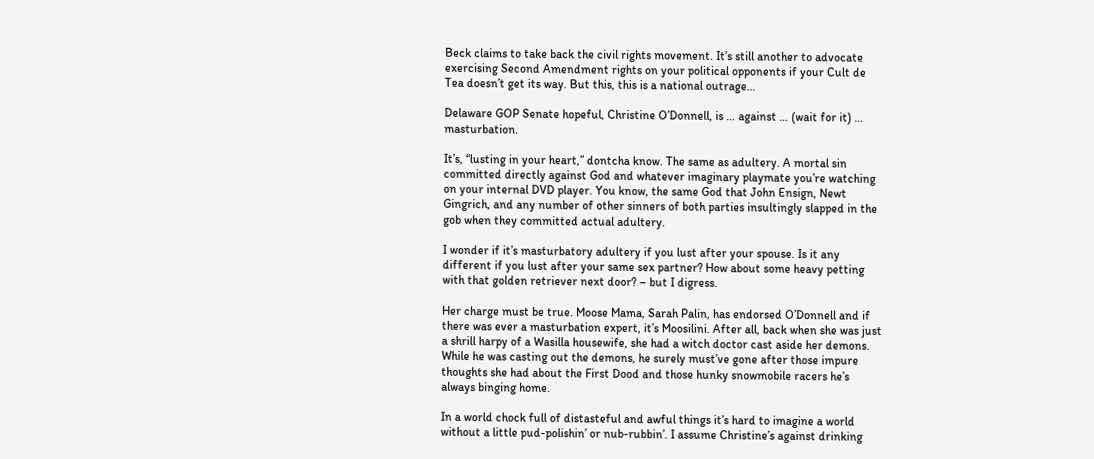Beck claims to take back the civil rights movement. It’s still another to advocate exercising Second Amendment rights on your political opponents if your Cult de Tea doesn’t get its way. But this, this is a national outrage…

Delaware GOP Senate hopeful, Christine O’Donnell, is … against … (wait for it) … masturbation.

It’s, “lusting in your heart,” dontcha know. The same as adultery. A mortal sin committed directly against God and whatever imaginary playmate you’re watching on your internal DVD player. You know, the same God that John Ensign, Newt Gingrich, and any number of other sinners of both parties insultingly slapped in the gob when they committed actual adultery.

I wonder if it’s masturbatory adultery if you lust after your spouse. Is it any different if you lust after your same sex partner? How about some heavy petting with that golden retriever next door? – but I digress.

Her charge must be true. Moose Mama, Sarah Palin, has endorsed O’Donnell and if there was ever a masturbation expert, it’s Moosilini. After all, back when she was just a shrill harpy of a Wasilla housewife, she had a witch doctor cast aside her demons. While he was casting out the demons, he surely must’ve gone after those impure thoughts she had about the First Dood and those hunky snowmobile racers he’s always binging home.

In a world chock full of distasteful and awful things it’s hard to imagine a world without a little pud-polishin’ or nub-rubbin’. I assume Christine’s against drinking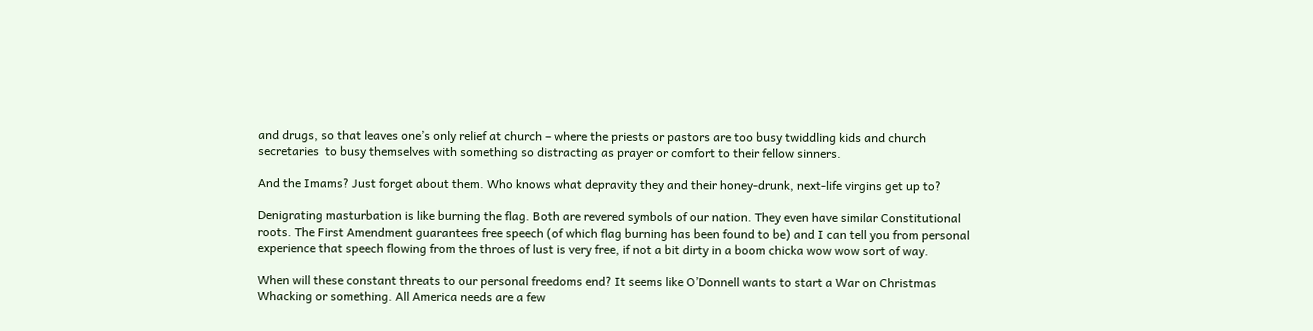and drugs, so that leaves one’s only relief at church – where the priests or pastors are too busy twiddling kids and church secretaries  to busy themselves with something so distracting as prayer or comfort to their fellow sinners.

And the Imams? Just forget about them. Who knows what depravity they and their honey-drunk, next-life virgins get up to?

Denigrating masturbation is like burning the flag. Both are revered symbols of our nation. They even have similar Constitutional roots. The First Amendment guarantees free speech (of which flag burning has been found to be) and I can tell you from personal experience that speech flowing from the throes of lust is very free, if not a bit dirty in a boom chicka wow wow sort of way.

When will these constant threats to our personal freedoms end? It seems like O’Donnell wants to start a War on Christmas Whacking or something. All America needs are a few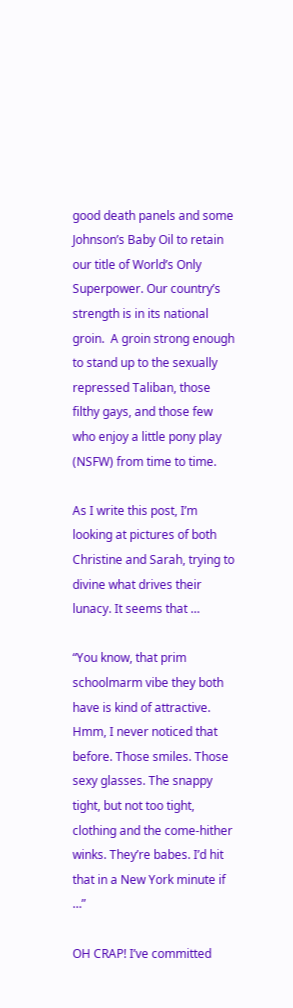good death panels and some Johnson’s Baby Oil to retain our title of World’s Only Superpower. Our country’s strength is in its national groin.  A groin strong enough to stand up to the sexually repressed Taliban, those filthy gays, and those few who enjoy a little pony play (NSFW) from time to time.

As I write this post, I’m looking at pictures of both Christine and Sarah, trying to divine what drives their lunacy. It seems that …

“You know, that prim schoolmarm vibe they both have is kind of attractive. Hmm, I never noticed that before. Those smiles. Those sexy glasses. The snappy tight, but not too tight, clothing and the come-hither winks. They’re babes. I’d hit that in a New York minute if …”

OH CRAP! I’ve committed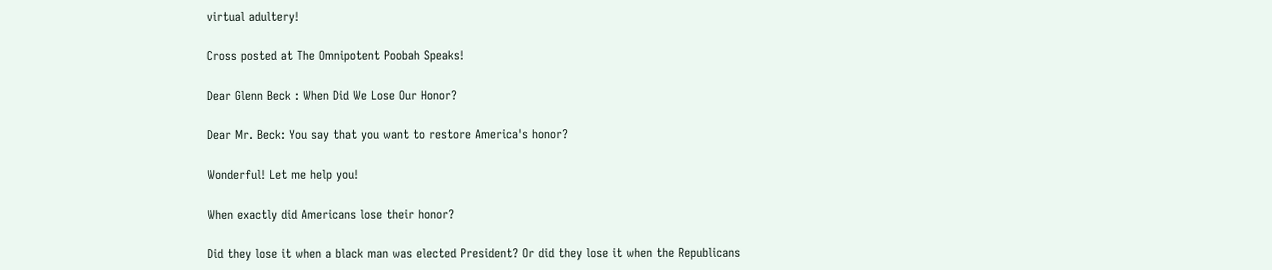virtual adultery!

Cross posted at The Omnipotent Poobah Speaks!

Dear Glenn Beck : When Did We Lose Our Honor?

Dear Mr. Beck: You say that you want to restore America's honor?

Wonderful! Let me help you!

When exactly did Americans lose their honor?

Did they lose it when a black man was elected President? Or did they lose it when the Republicans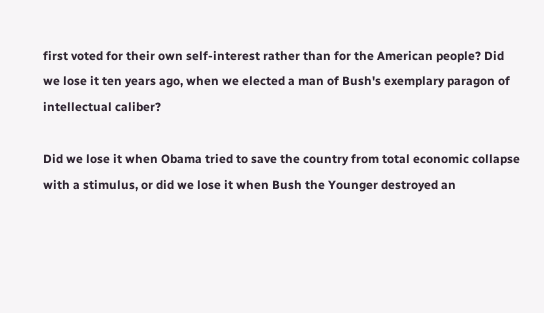first voted for their own self-interest rather than for the American people? Did we lose it ten years ago, when we elected a man of Bush's exemplary paragon of intellectual caliber?

Did we lose it when Obama tried to save the country from total economic collapse with a stimulus, or did we lose it when Bush the Younger destroyed an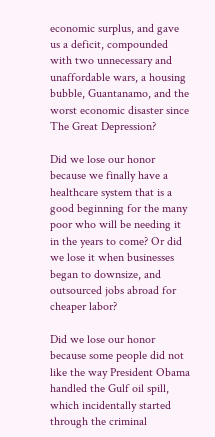economic surplus, and gave us a deficit, compounded with two unnecessary and unaffordable wars, a housing bubble, Guantanamo, and the worst economic disaster since The Great Depression?

Did we lose our honor because we finally have a healthcare system that is a good beginning for the many poor who will be needing it in the years to come? Or did we lose it when businesses began to downsize, and outsourced jobs abroad for cheaper labor?

Did we lose our honor because some people did not like the way President Obama handled the Gulf oil spill, which incidentally started through the criminal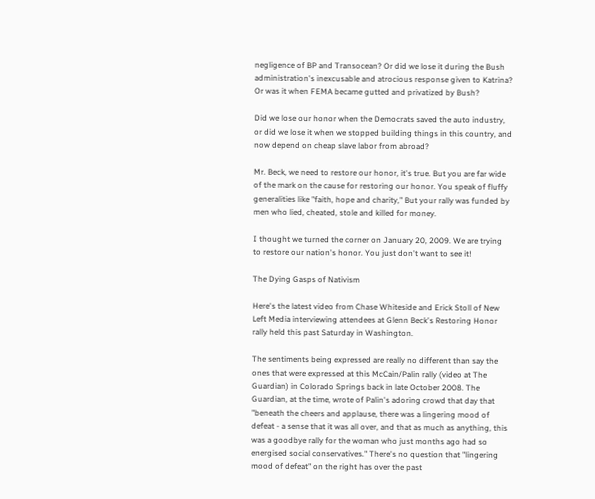negligence of BP and Transocean? Or did we lose it during the Bush administration's inexcusable and atrocious response given to Katrina? Or was it when FEMA became gutted and privatized by Bush?

Did we lose our honor when the Democrats saved the auto industry, or did we lose it when we stopped building things in this country, and now depend on cheap slave labor from abroad?

Mr. Beck, we need to restore our honor, it's true. But you are far wide of the mark on the cause for restoring our honor. You speak of fluffy generalities like "faith, hope and charity," But your rally was funded by men who lied, cheated, stole and killed for money.

I thought we turned the corner on January 20, 2009. We are trying to restore our nation's honor. You just don't want to see it!

The Dying Gasps of Nativism

Here's the latest video from Chase Whiteside and Erick Stoll of New Left Media interviewing attendees at Glenn Beck's Restoring Honor rally held this past Saturday in Washington.

The sentiments being expressed are really no different than say the ones that were expressed at this McCain/Palin rally (video at The Guardian) in Colorado Springs back in late October 2008. The Guardian, at the time, wrote of Palin's adoring crowd that day that "beneath the cheers and applause, there was a lingering mood of defeat - a sense that it was all over, and that as much as anything, this was a goodbye rally for the woman who just months ago had so energised social conservatives." There's no question that "lingering mood of defeat" on the right has over the past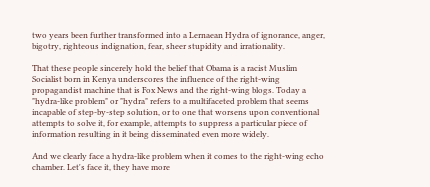two years been further transformed into a Lernaean Hydra of ignorance, anger, bigotry, righteous indignation, fear, sheer stupidity and irrationality.

That these people sincerely hold the belief that Obama is a racist Muslim Socialist born in Kenya underscores the influence of the right-wing propagandist machine that is Fox News and the right-wing blogs. Today a "hydra-like problem" or "hydra" refers to a multifaceted problem that seems incapable of step-by-step solution, or to one that worsens upon conventional attempts to solve it, for example, attempts to suppress a particular piece of information resulting in it being disseminated even more widely.

And we clearly face a hydra-like problem when it comes to the right-wing echo chamber. Let's face it, they have more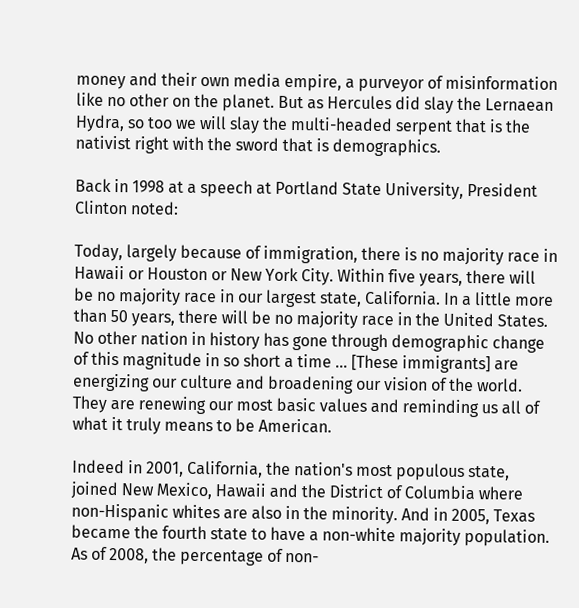money and their own media empire, a purveyor of misinformation like no other on the planet. But as Hercules did slay the Lernaean Hydra, so too we will slay the multi-headed serpent that is the nativist right with the sword that is demographics.

Back in 1998 at a speech at Portland State University, President Clinton noted:

Today, largely because of immigration, there is no majority race in Hawaii or Houston or New York City. Within five years, there will be no majority race in our largest state, California. In a little more than 50 years, there will be no majority race in the United States. No other nation in history has gone through demographic change of this magnitude in so short a time ... [These immigrants] are energizing our culture and broadening our vision of the world. They are renewing our most basic values and reminding us all of what it truly means to be American.

Indeed in 2001, California, the nation's most populous state, joined New Mexico, Hawaii and the District of Columbia where non-Hispanic whites are also in the minority. And in 2005, Texas became the fourth state to have a non-white majority population. As of 2008, the percentage of non-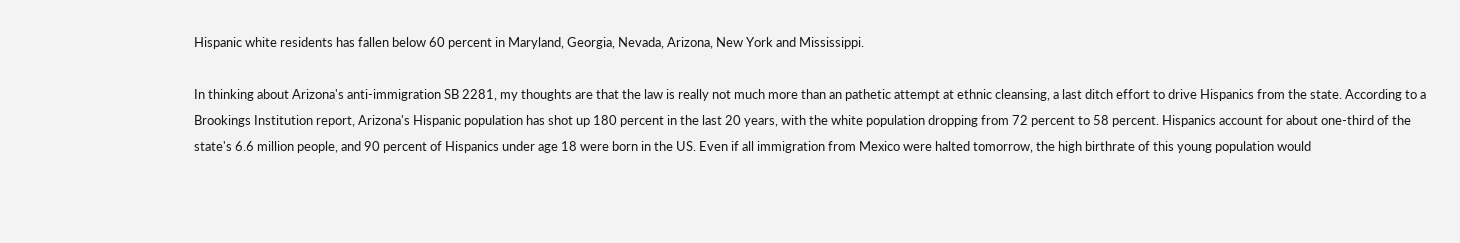Hispanic white residents has fallen below 60 percent in Maryland, Georgia, Nevada, Arizona, New York and Mississippi.

In thinking about Arizona's anti-immigration SB 2281, my thoughts are that the law is really not much more than an pathetic attempt at ethnic cleansing, a last ditch effort to drive Hispanics from the state. According to a Brookings Institution report, Arizona's Hispanic population has shot up 180 percent in the last 20 years, with the white population dropping from 72 percent to 58 percent. Hispanics account for about one-third of the state's 6.6 million people, and 90 percent of Hispanics under age 18 were born in the US. Even if all immigration from Mexico were halted tomorrow, the high birthrate of this young population would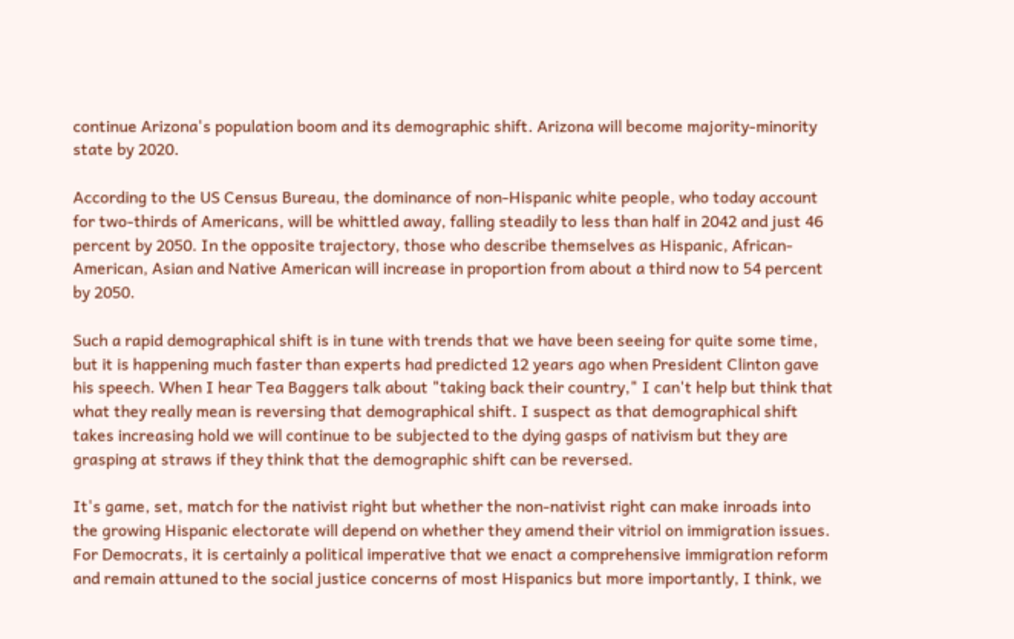continue Arizona's population boom and its demographic shift. Arizona will become majority-minority state by 2020.

According to the US Census Bureau, the dominance of non-Hispanic white people, who today account for two-thirds of Americans, will be whittled away, falling steadily to less than half in 2042 and just 46 percent by 2050. In the opposite trajectory, those who describe themselves as Hispanic, African-American, Asian and Native American will increase in proportion from about a third now to 54 percent by 2050.

Such a rapid demographical shift is in tune with trends that we have been seeing for quite some time, but it is happening much faster than experts had predicted 12 years ago when President Clinton gave his speech. When I hear Tea Baggers talk about "taking back their country," I can't help but think that what they really mean is reversing that demographical shift. I suspect as that demographical shift takes increasing hold we will continue to be subjected to the dying gasps of nativism but they are grasping at straws if they think that the demographic shift can be reversed.

It's game, set, match for the nativist right but whether the non-nativist right can make inroads into the growing Hispanic electorate will depend on whether they amend their vitriol on immigration issues. For Democrats, it is certainly a political imperative that we enact a comprehensive immigration reform and remain attuned to the social justice concerns of most Hispanics but more importantly, I think, we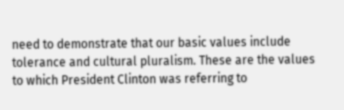need to demonstrate that our basic values include tolerance and cultural pluralism. These are the values to which President Clinton was referring to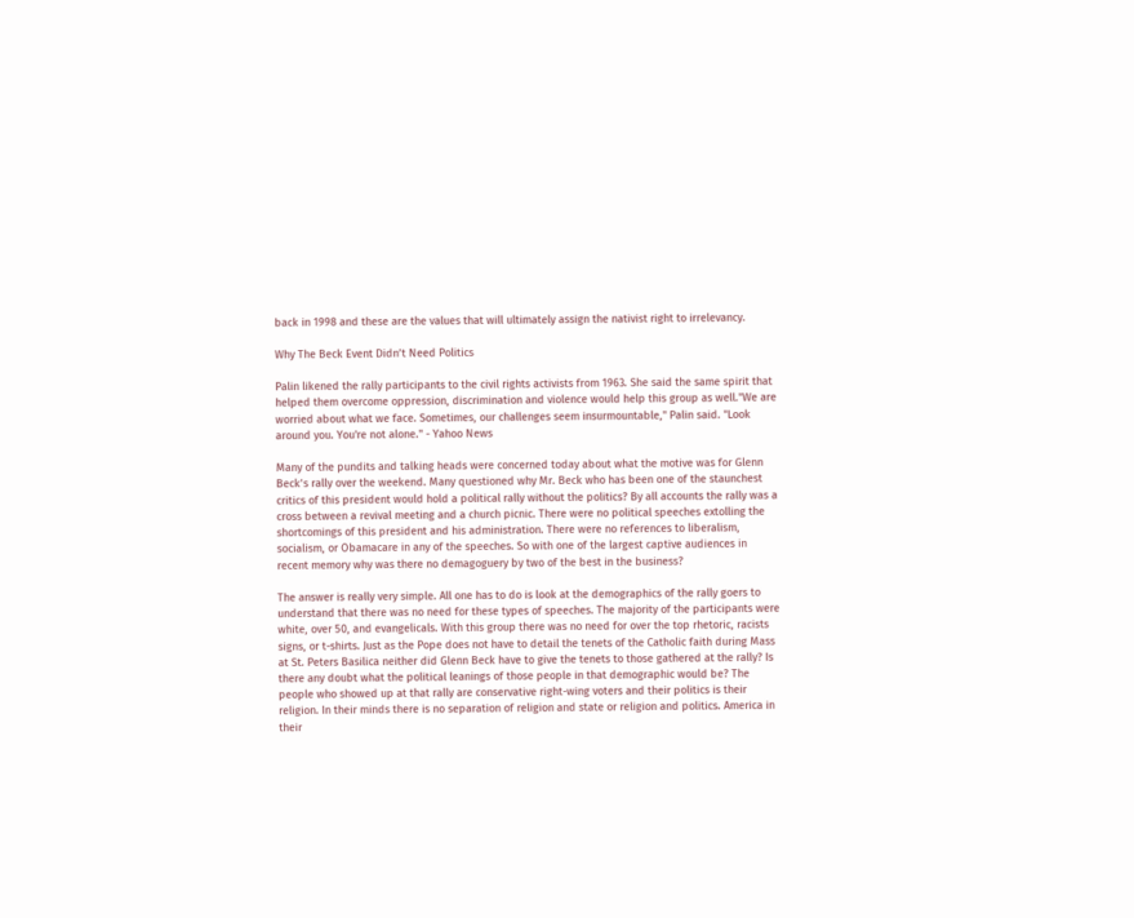back in 1998 and these are the values that will ultimately assign the nativist right to irrelevancy.

Why The Beck Event Didn’t Need Politics

Palin likened the rally participants to the civil rights activists from 1963. She said the same spirit that helped them overcome oppression, discrimination and violence would help this group as well."We are worried about what we face. Sometimes, our challenges seem insurmountable," Palin said. "Look around you. You're not alone." - Yahoo News

Many of the pundits and talking heads were concerned today about what the motive was for Glenn Beck’s rally over the weekend. Many questioned why Mr. Beck who has been one of the staunchest critics of this president would hold a political rally without the politics? By all accounts the rally was a cross between a revival meeting and a church picnic. There were no political speeches extolling the shortcomings of this president and his administration. There were no references to liberalism, socialism, or Obamacare in any of the speeches. So with one of the largest captive audiences in recent memory why was there no demagoguery by two of the best in the business?

The answer is really very simple. All one has to do is look at the demographics of the rally goers to understand that there was no need for these types of speeches. The majority of the participants were white, over 50, and evangelicals. With this group there was no need for over the top rhetoric, racists signs, or t-shirts. Just as the Pope does not have to detail the tenets of the Catholic faith during Mass at St. Peters Basilica neither did Glenn Beck have to give the tenets to those gathered at the rally? Is there any doubt what the political leanings of those people in that demographic would be? The people who showed up at that rally are conservative right-wing voters and their politics is their religion. In their minds there is no separation of religion and state or religion and politics. America in their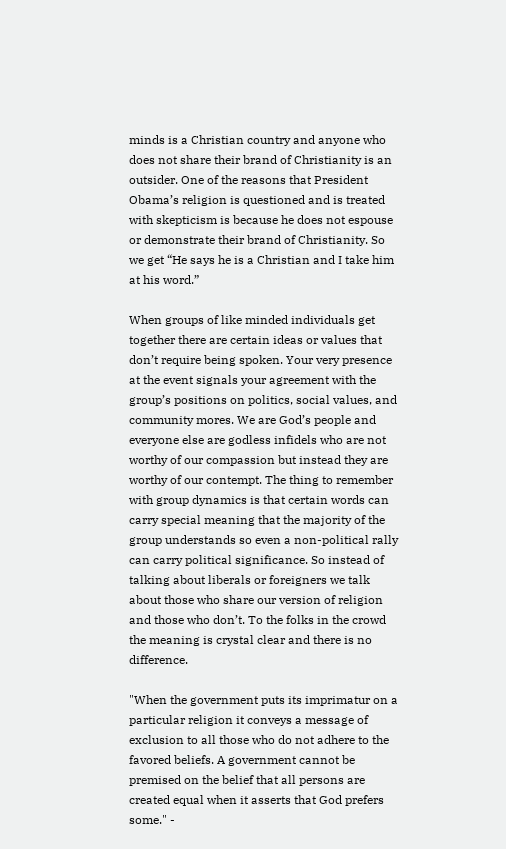minds is a Christian country and anyone who does not share their brand of Christianity is an outsider. One of the reasons that President Obama’s religion is questioned and is treated with skepticism is because he does not espouse or demonstrate their brand of Christianity. So we get “He says he is a Christian and I take him at his word.”

When groups of like minded individuals get together there are certain ideas or values that don’t require being spoken. Your very presence at the event signals your agreement with the group’s positions on politics, social values, and community mores. We are God’s people and everyone else are godless infidels who are not worthy of our compassion but instead they are worthy of our contempt. The thing to remember with group dynamics is that certain words can carry special meaning that the majority of the group understands so even a non-political rally can carry political significance. So instead of talking about liberals or foreigners we talk about those who share our version of religion and those who don’t. To the folks in the crowd the meaning is crystal clear and there is no difference.

"When the government puts its imprimatur on a particular religion it conveys a message of exclusion to all those who do not adhere to the favored beliefs. A government cannot be premised on the belief that all persons are created equal when it asserts that God prefers some." -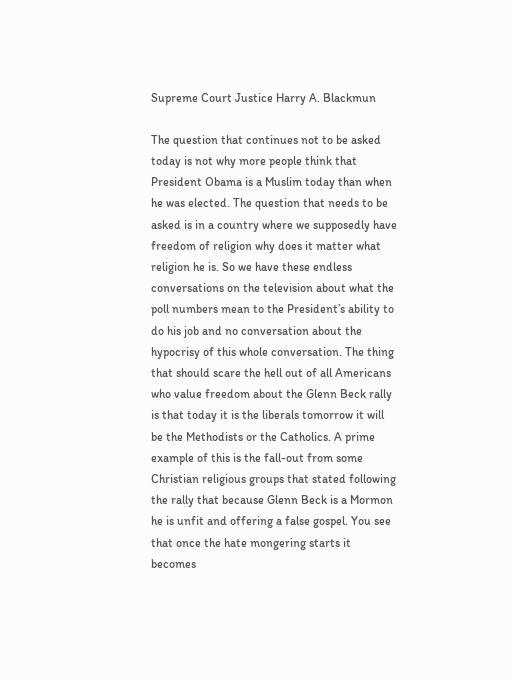Supreme Court Justice Harry A. Blackmun

The question that continues not to be asked today is not why more people think that President Obama is a Muslim today than when he was elected. The question that needs to be asked is in a country where we supposedly have freedom of religion why does it matter what religion he is. So we have these endless conversations on the television about what the poll numbers mean to the President’s ability to do his job and no conversation about the hypocrisy of this whole conversation. The thing that should scare the hell out of all Americans who value freedom about the Glenn Beck rally is that today it is the liberals tomorrow it will be the Methodists or the Catholics. A prime example of this is the fall-out from some Christian religious groups that stated following the rally that because Glenn Beck is a Mormon he is unfit and offering a false gospel. You see that once the hate mongering starts it becomes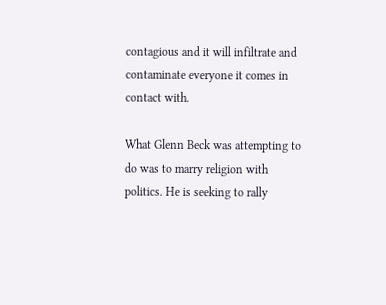contagious and it will infiltrate and contaminate everyone it comes in contact with.

What Glenn Beck was attempting to do was to marry religion with politics. He is seeking to rally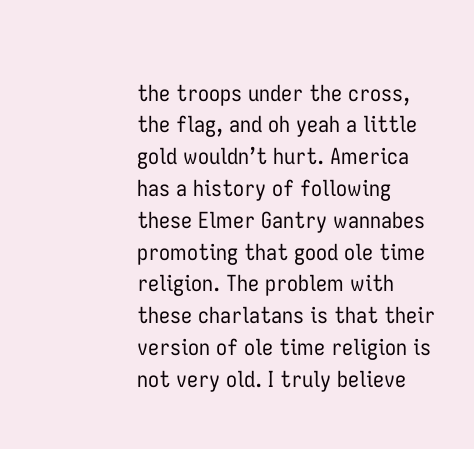the troops under the cross, the flag, and oh yeah a little gold wouldn’t hurt. America has a history of following these Elmer Gantry wannabes promoting that good ole time religion. The problem with these charlatans is that their version of ole time religion is not very old. I truly believe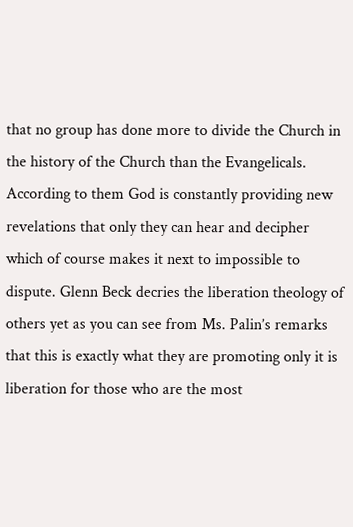that no group has done more to divide the Church in the history of the Church than the Evangelicals. According to them God is constantly providing new revelations that only they can hear and decipher which of course makes it next to impossible to dispute. Glenn Beck decries the liberation theology of others yet as you can see from Ms. Palin’s remarks that this is exactly what they are promoting only it is liberation for those who are the most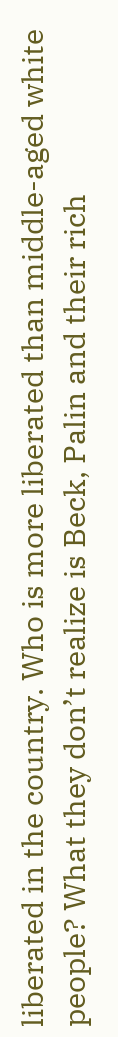liberated in the country. Who is more liberated than middle-aged white people? What they don’t realize is Beck, Palin and their rich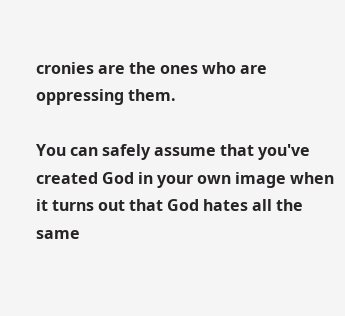cronies are the ones who are oppressing them.

You can safely assume that you've created God in your own image when it turns out that God hates all the same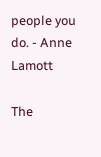people you do. - Anne Lamott

The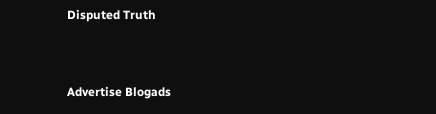Disputed Truth


Advertise Blogads